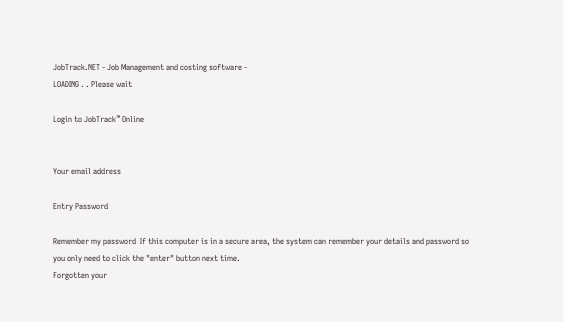JobTrack.NET - Job Management and costing software -
LOADING . . Please wait

Login to JobTrack™ Online


Your email address

Entry Password

Remember my password  If this computer is in a secure area, the system can remember your details and password so you only need to click the "enter" button next time.
Forgotten your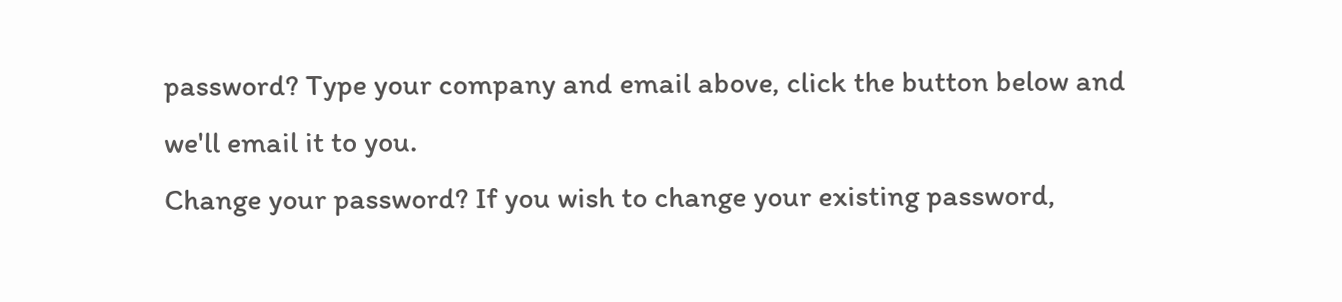password? Type your company and email above, click the button below and we'll email it to you.
Change your password? If you wish to change your existing password,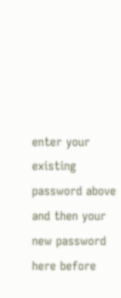enter your existing password above and then your new password here before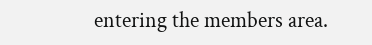entering the members area.